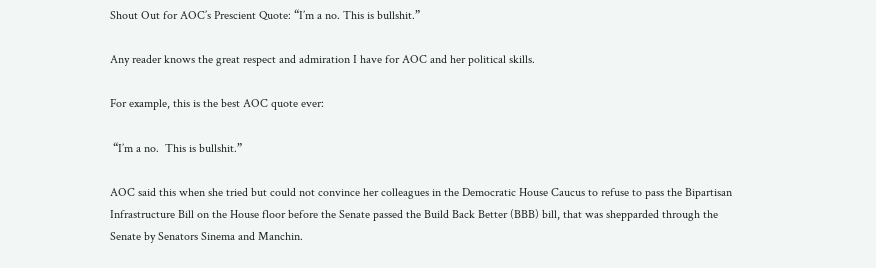Shout Out for AOC’s Prescient Quote: “I’m a no. This is bullshit.”

Any reader knows the great respect and admiration I have for AOC and her political skills.

For example, this is the best AOC quote ever:

 “I’m a no.  This is bullshit.”

AOC said this when she tried but could not convince her colleagues in the Democratic House Caucus to refuse to pass the Bipartisan Infrastructure Bill on the House floor before the Senate passed the Build Back Better (BBB) bill, that was shepparded through the Senate by Senators Sinema and Manchin.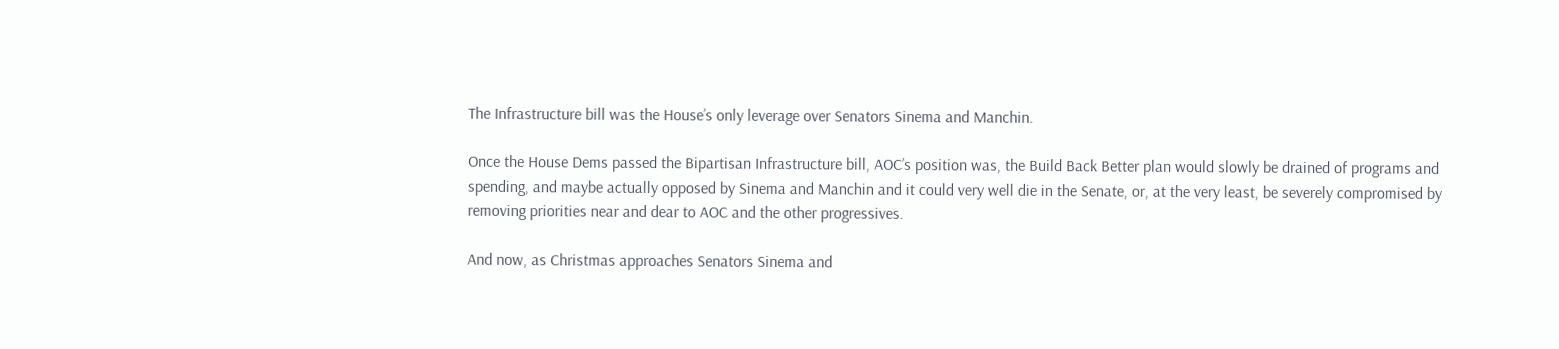The Infrastructure bill was the House’s only leverage over Senators Sinema and Manchin.

Once the House Dems passed the Bipartisan Infrastructure bill, AOC’s position was, the Build Back Better plan would slowly be drained of programs and spending, and maybe actually opposed by Sinema and Manchin and it could very well die in the Senate, or, at the very least, be severely compromised by removing priorities near and dear to AOC and the other progressives.

And now, as Christmas approaches Senators Sinema and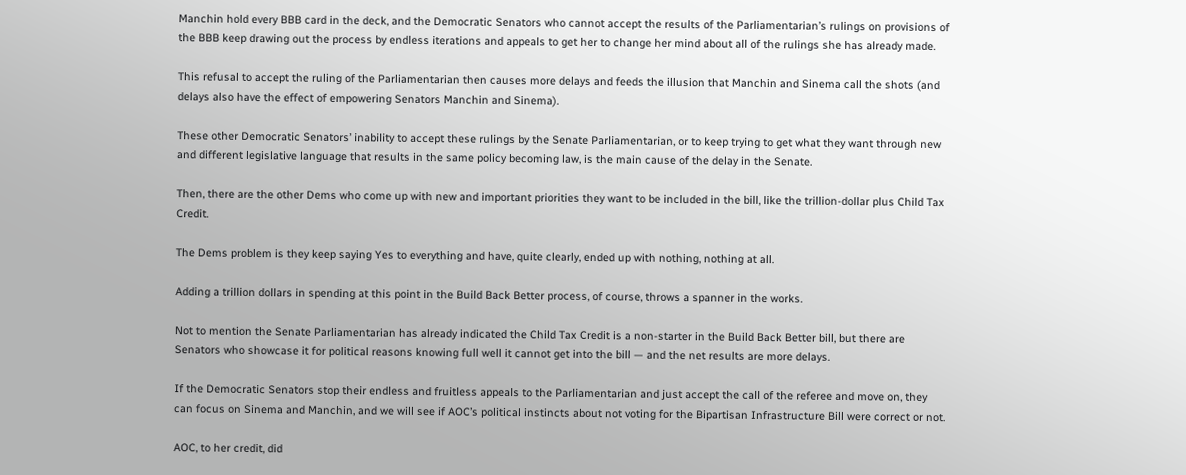Manchin hold every BBB card in the deck, and the Democratic Senators who cannot accept the results of the Parliamentarian’s rulings on provisions of the BBB keep drawing out the process by endless iterations and appeals to get her to change her mind about all of the rulings she has already made.

This refusal to accept the ruling of the Parliamentarian then causes more delays and feeds the illusion that Manchin and Sinema call the shots (and delays also have the effect of empowering Senators Manchin and Sinema).

These other Democratic Senators’ inability to accept these rulings by the Senate Parliamentarian, or to keep trying to get what they want through new and different legislative language that results in the same policy becoming law, is the main cause of the delay in the Senate.

Then, there are the other Dems who come up with new and important priorities they want to be included in the bill, like the trillion-dollar plus Child Tax Credit.

The Dems problem is they keep saying Yes to everything and have, quite clearly, ended up with nothing, nothing at all.

Adding a trillion dollars in spending at this point in the Build Back Better process, of course, throws a spanner in the works.

Not to mention the Senate Parliamentarian has already indicated the Child Tax Credit is a non-starter in the Build Back Better bill, but there are Senators who showcase it for political reasons knowing full well it cannot get into the bill — and the net results are more delays.

If the Democratic Senators stop their endless and fruitless appeals to the Parliamentarian and just accept the call of the referee and move on, they can focus on Sinema and Manchin, and we will see if AOC’s political instincts about not voting for the Bipartisan Infrastructure Bill were correct or not.

AOC, to her credit, did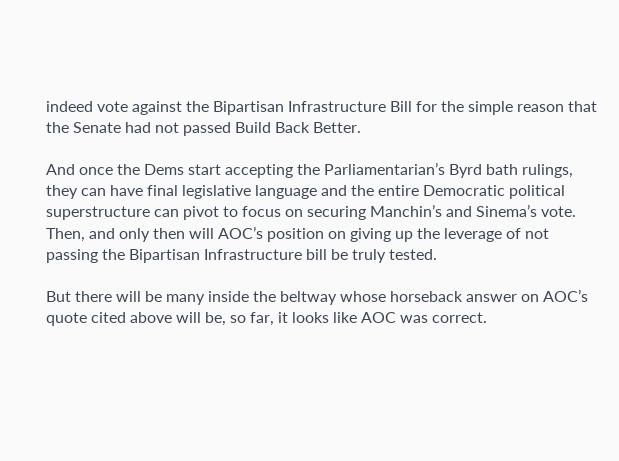indeed vote against the Bipartisan Infrastructure Bill for the simple reason that the Senate had not passed Build Back Better.

And once the Dems start accepting the Parliamentarian’s Byrd bath rulings, they can have final legislative language and the entire Democratic political superstructure can pivot to focus on securing Manchin’s and Sinema’s vote.  Then, and only then will AOC’s position on giving up the leverage of not passing the Bipartisan Infrastructure bill be truly tested.

But there will be many inside the beltway whose horseback answer on AOC’s quote cited above will be, so far, it looks like AOC was correct.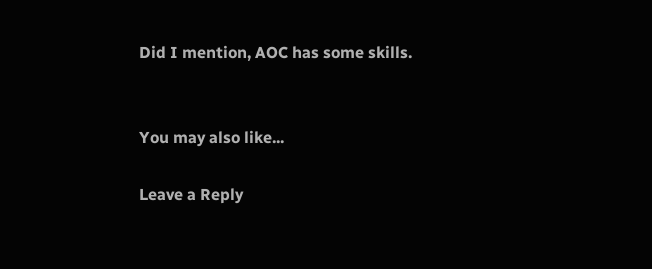Did I mention, AOC has some skills.


You may also like...

Leave a Reply